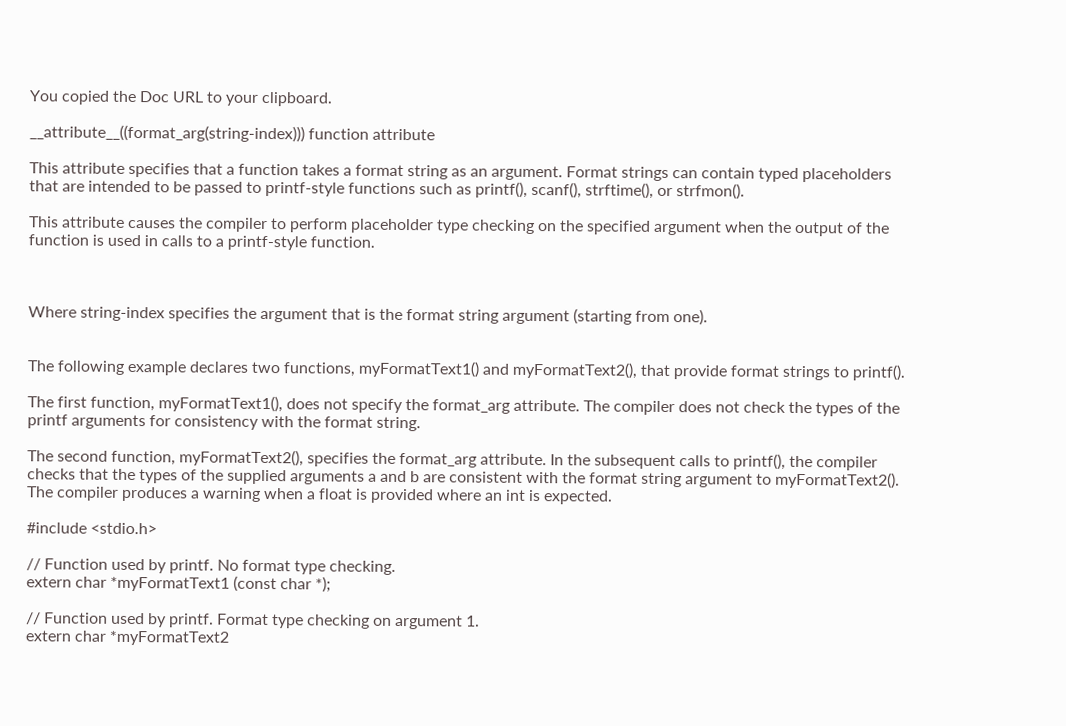You copied the Doc URL to your clipboard.

__attribute__((format_arg(string-index))) function attribute

This attribute specifies that a function takes a format string as an argument. Format strings can contain typed placeholders that are intended to be passed to printf-style functions such as printf(), scanf(), strftime(), or strfmon().

This attribute causes the compiler to perform placeholder type checking on the specified argument when the output of the function is used in calls to a printf-style function.



Where string-index specifies the argument that is the format string argument (starting from one).


The following example declares two functions, myFormatText1() and myFormatText2(), that provide format strings to printf().

The first function, myFormatText1(), does not specify the format_arg attribute. The compiler does not check the types of the printf arguments for consistency with the format string.

The second function, myFormatText2(), specifies the format_arg attribute. In the subsequent calls to printf(), the compiler checks that the types of the supplied arguments a and b are consistent with the format string argument to myFormatText2(). The compiler produces a warning when a float is provided where an int is expected.

#include <stdio.h>

// Function used by printf. No format type checking.
extern char *myFormatText1 (const char *);

// Function used by printf. Format type checking on argument 1.
extern char *myFormatText2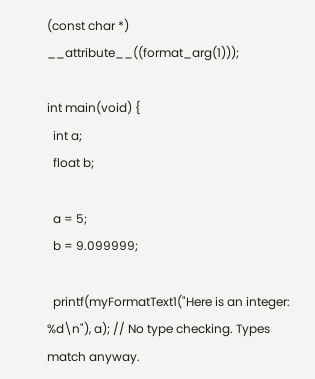(const char *) __attribute__((format_arg(1)));

int main(void) {
  int a;
  float b;

  a = 5;
  b = 9.099999;

  printf(myFormatText1("Here is an integer: %d\n"), a); // No type checking. Types match anyway.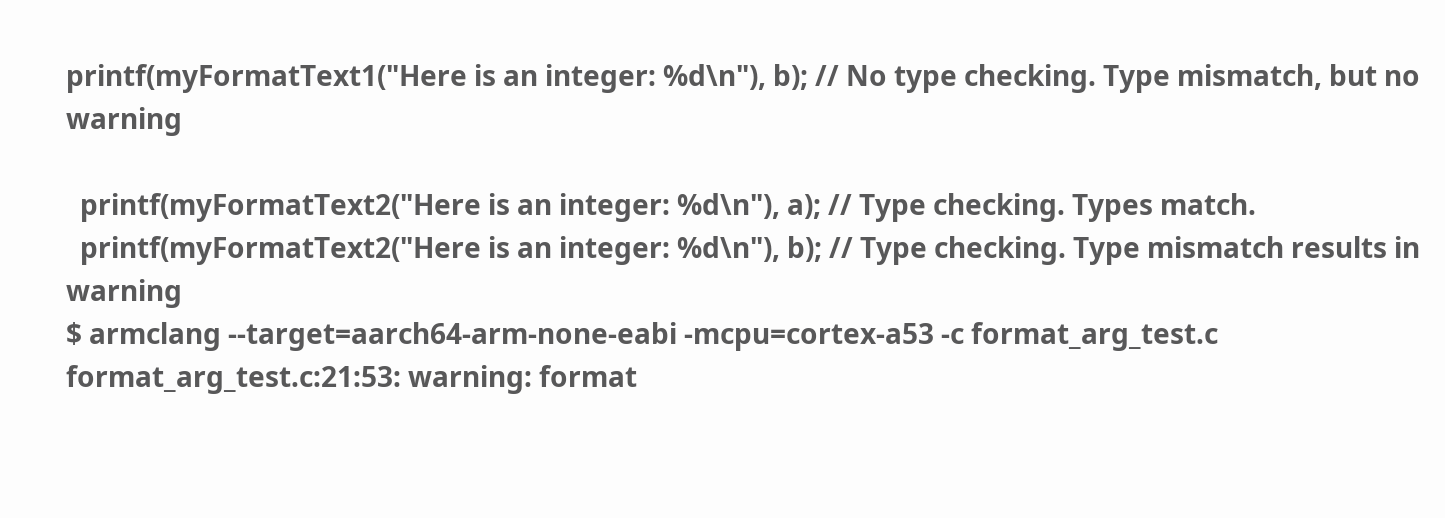printf(myFormatText1("Here is an integer: %d\n"), b); // No type checking. Type mismatch, but no warning

  printf(myFormatText2("Here is an integer: %d\n"), a); // Type checking. Types match.
  printf(myFormatText2("Here is an integer: %d\n"), b); // Type checking. Type mismatch results in warning
$ armclang --target=aarch64-arm-none-eabi -mcpu=cortex-a53 -c format_arg_test.c
format_arg_test.c:21:53: warning: format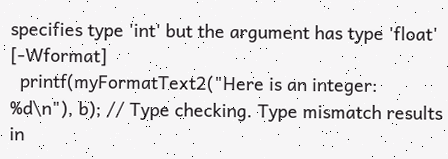specifies type 'int' but the argument has type 'float' [-Wformat]
  printf(myFormatText2("Here is an integer: %d\n"), b); // Type checking. Type mismatch results in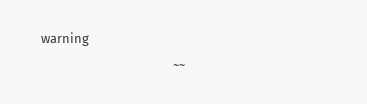warning
                                            ~~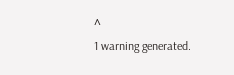^
1 warning generated.